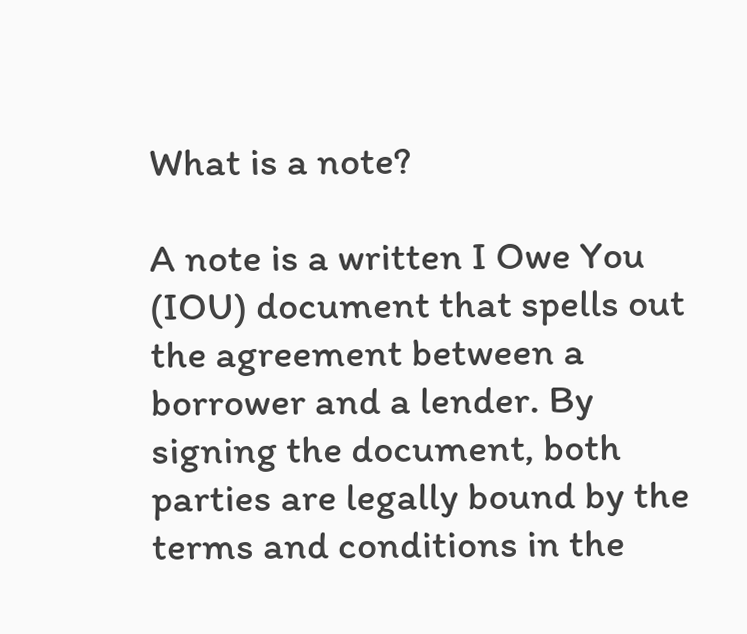What is a note?

A note is a written I Owe You (IOU) document that spells out the agreement between a borrower and a lender. By signing the document, both parties are legally bound by the terms and conditions in the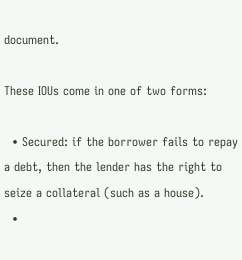document.

These IOUs come in one of two forms:

  • Secured: if the borrower fails to repay a debt, then the lender has the right to seize a collateral (such as a house).
  •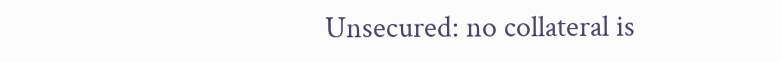Unsecured: no collateral is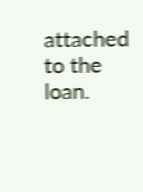attached to the loan.